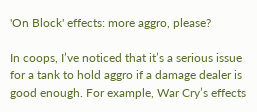'On Block' effects: more aggro, please?

In coops, I’ve noticed that it’s a serious issue for a tank to hold aggro if a damage dealer is good enough. For example, War Cry’s effects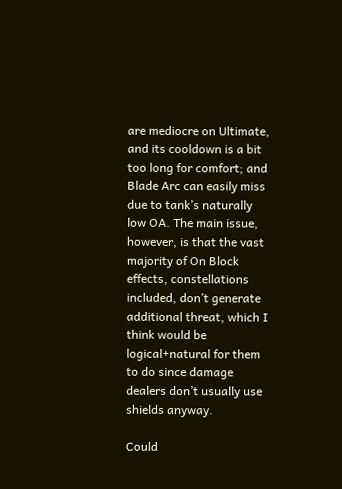are mediocre on Ultimate, and its cooldown is a bit too long for comfort; and Blade Arc can easily miss due to tank’s naturally low OA. The main issue, however, is that the vast majority of On Block effects, constellations included, don’t generate additional threat, which I think would be logical+natural for them to do since damage dealers don’t usually use shields anyway.

Could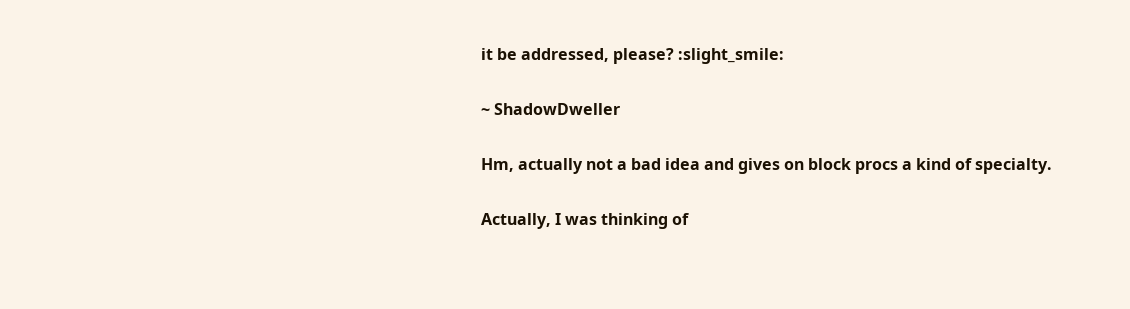it be addressed, please? :slight_smile:

~ ShadowDweller

Hm, actually not a bad idea and gives on block procs a kind of specialty.

Actually, I was thinking of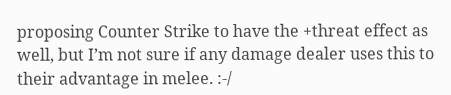proposing Counter Strike to have the +threat effect as well, but I’m not sure if any damage dealer uses this to their advantage in melee. :-/